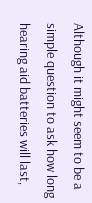Although it might seem to be a simple question to ask how long hearing aid batteries will last,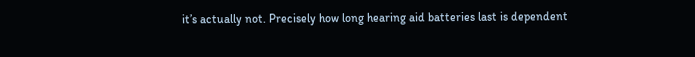it’s actually not. Precisely how long hearing aid batteries last is dependent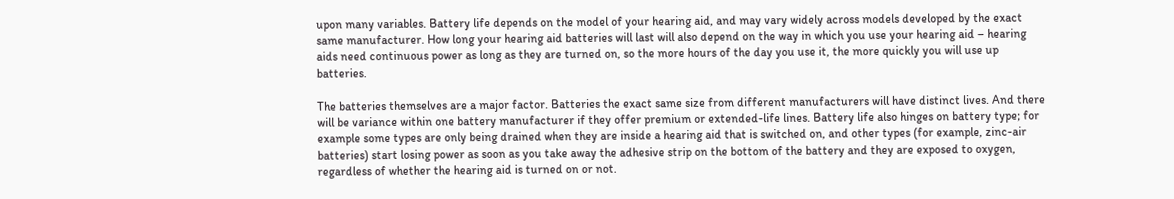upon many variables. Battery life depends on the model of your hearing aid, and may vary widely across models developed by the exact same manufacturer. How long your hearing aid batteries will last will also depend on the way in which you use your hearing aid – hearing aids need continuous power as long as they are turned on, so the more hours of the day you use it, the more quickly you will use up batteries.

The batteries themselves are a major factor. Batteries the exact same size from different manufacturers will have distinct lives. And there will be variance within one battery manufacturer if they offer premium or extended-life lines. Battery life also hinges on battery type; for example some types are only being drained when they are inside a hearing aid that is switched on, and other types (for example, zinc-air batteries) start losing power as soon as you take away the adhesive strip on the bottom of the battery and they are exposed to oxygen, regardless of whether the hearing aid is turned on or not.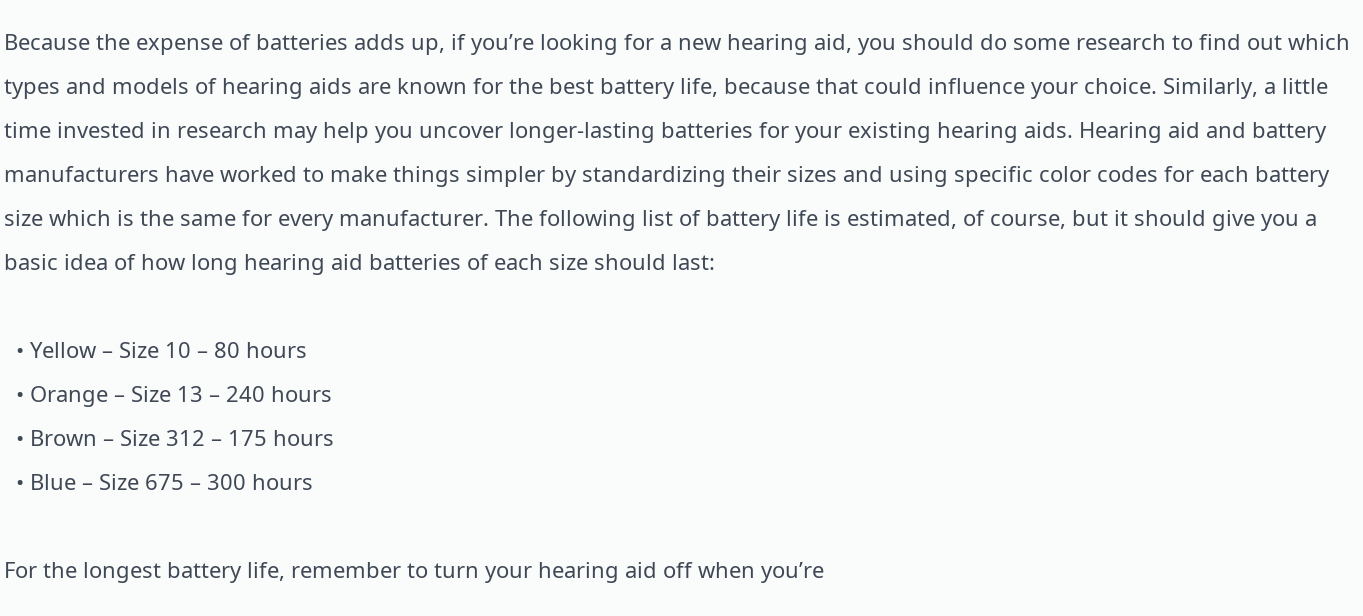Because the expense of batteries adds up, if you’re looking for a new hearing aid, you should do some research to find out which types and models of hearing aids are known for the best battery life, because that could influence your choice. Similarly, a little time invested in research may help you uncover longer-lasting batteries for your existing hearing aids. Hearing aid and battery manufacturers have worked to make things simpler by standardizing their sizes and using specific color codes for each battery size which is the same for every manufacturer. The following list of battery life is estimated, of course, but it should give you a basic idea of how long hearing aid batteries of each size should last:

  • Yellow – Size 10 – 80 hours
  • Orange – Size 13 – 240 hours
  • Brown – Size 312 – 175 hours
  • Blue – Size 675 – 300 hours

For the longest battery life, remember to turn your hearing aid off when you’re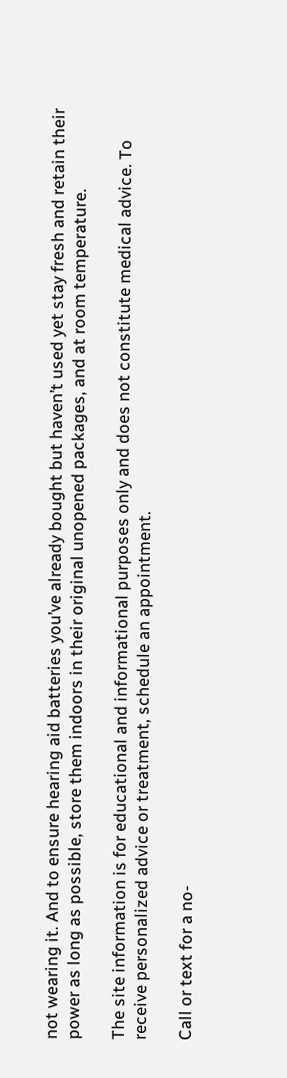not wearing it. And to ensure hearing aid batteries you’ve already bought but haven’t used yet stay fresh and retain their power as long as possible, store them indoors in their original unopened packages, and at room temperature.

The site information is for educational and informational purposes only and does not constitute medical advice. To receive personalized advice or treatment, schedule an appointment.

Call or text for a no-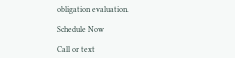obligation evaluation.

Schedule Now

Call or text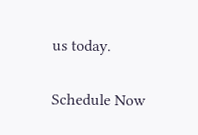us today.

Schedule Now